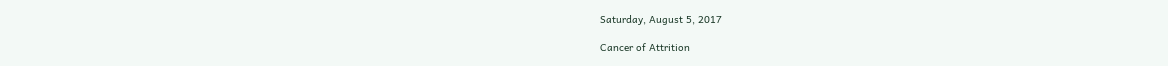Saturday, August 5, 2017

Cancer of Attrition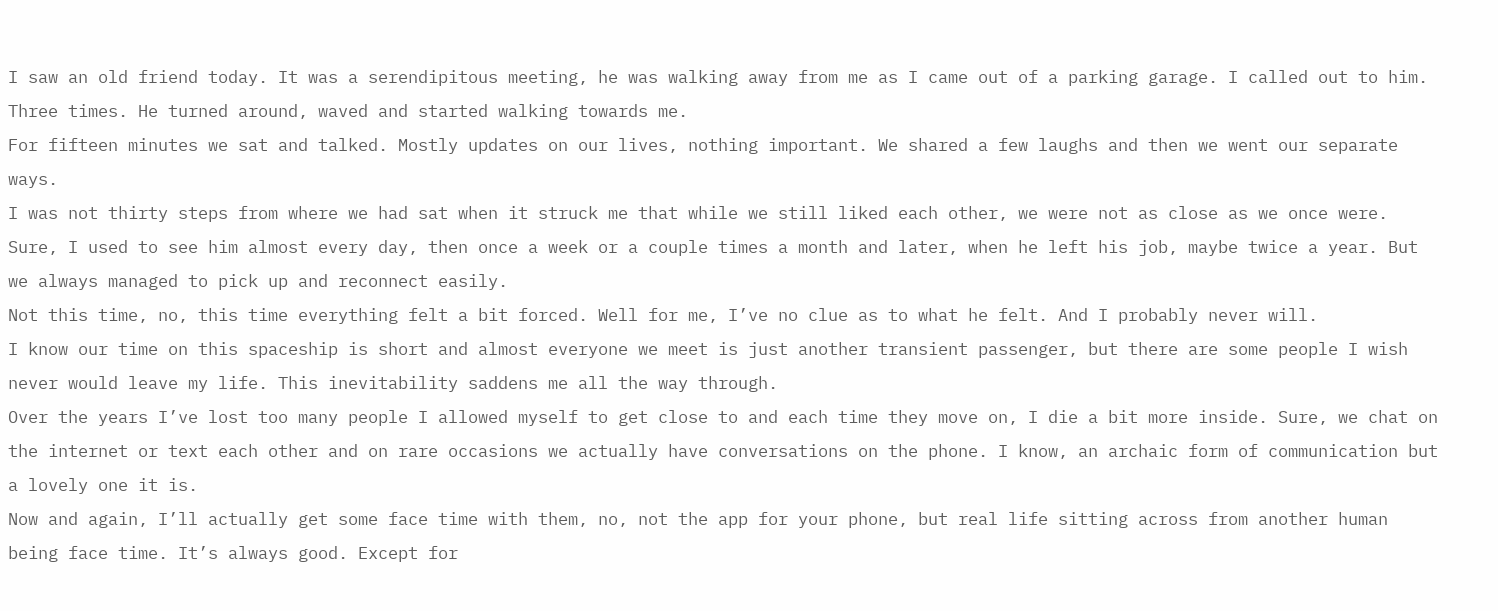I saw an old friend today. It was a serendipitous meeting, he was walking away from me as I came out of a parking garage. I called out to him. Three times. He turned around, waved and started walking towards me.
For fifteen minutes we sat and talked. Mostly updates on our lives, nothing important. We shared a few laughs and then we went our separate ways.
I was not thirty steps from where we had sat when it struck me that while we still liked each other, we were not as close as we once were. Sure, I used to see him almost every day, then once a week or a couple times a month and later, when he left his job, maybe twice a year. But we always managed to pick up and reconnect easily.
Not this time, no, this time everything felt a bit forced. Well for me, I’ve no clue as to what he felt. And I probably never will.
I know our time on this spaceship is short and almost everyone we meet is just another transient passenger, but there are some people I wish never would leave my life. This inevitability saddens me all the way through.
Over the years I’ve lost too many people I allowed myself to get close to and each time they move on, I die a bit more inside. Sure, we chat on the internet or text each other and on rare occasions we actually have conversations on the phone. I know, an archaic form of communication but a lovely one it is.
Now and again, I’ll actually get some face time with them, no, not the app for your phone, but real life sitting across from another human being face time. It’s always good. Except for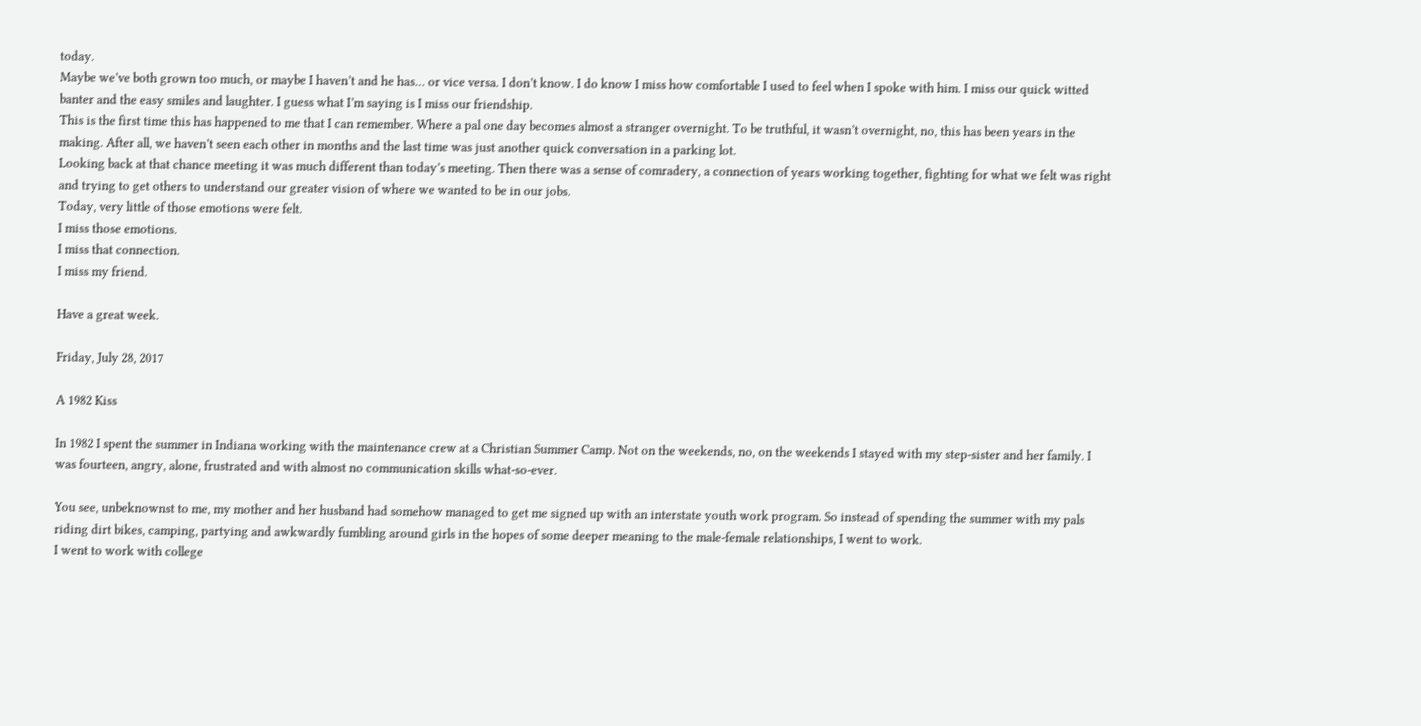today.
Maybe we’ve both grown too much, or maybe I haven’t and he has… or vice versa. I don’t know. I do know I miss how comfortable I used to feel when I spoke with him. I miss our quick witted banter and the easy smiles and laughter. I guess what I’m saying is I miss our friendship.
This is the first time this has happened to me that I can remember. Where a pal one day becomes almost a stranger overnight. To be truthful, it wasn’t overnight, no, this has been years in the making. After all, we haven’t seen each other in months and the last time was just another quick conversation in a parking lot.
Looking back at that chance meeting it was much different than today’s meeting. Then there was a sense of comradery, a connection of years working together, fighting for what we felt was right and trying to get others to understand our greater vision of where we wanted to be in our jobs.
Today, very little of those emotions were felt.
I miss those emotions.
I miss that connection.
I miss my friend.

Have a great week.

Friday, July 28, 2017

A 1982 Kiss

In 1982 I spent the summer in Indiana working with the maintenance crew at a Christian Summer Camp. Not on the weekends, no, on the weekends I stayed with my step-sister and her family. I was fourteen, angry, alone, frustrated and with almost no communication skills what-so-ever.

You see, unbeknownst to me, my mother and her husband had somehow managed to get me signed up with an interstate youth work program. So instead of spending the summer with my pals riding dirt bikes, camping, partying and awkwardly fumbling around girls in the hopes of some deeper meaning to the male-female relationships, I went to work.
I went to work with college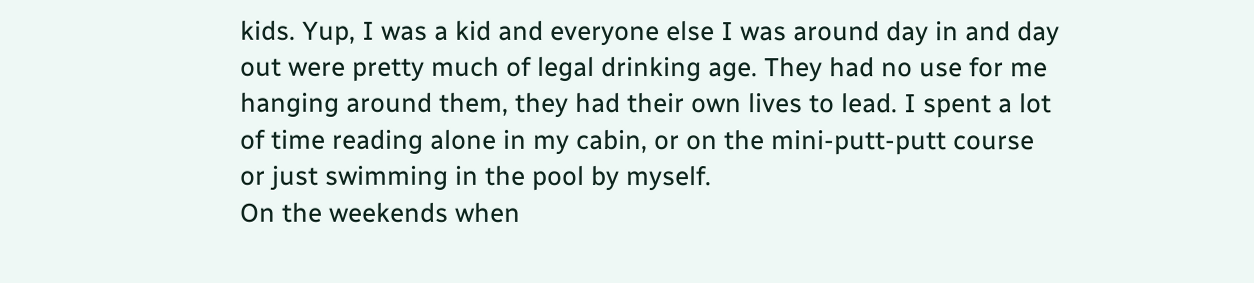kids. Yup, I was a kid and everyone else I was around day in and day out were pretty much of legal drinking age. They had no use for me hanging around them, they had their own lives to lead. I spent a lot of time reading alone in my cabin, or on the mini-putt-putt course or just swimming in the pool by myself.
On the weekends when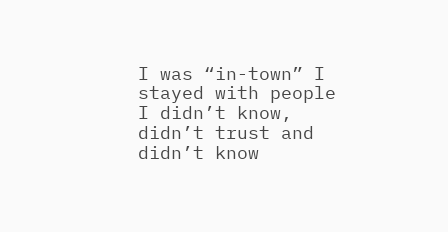I was “in-town” I stayed with people I didn’t know, didn’t trust and didn’t know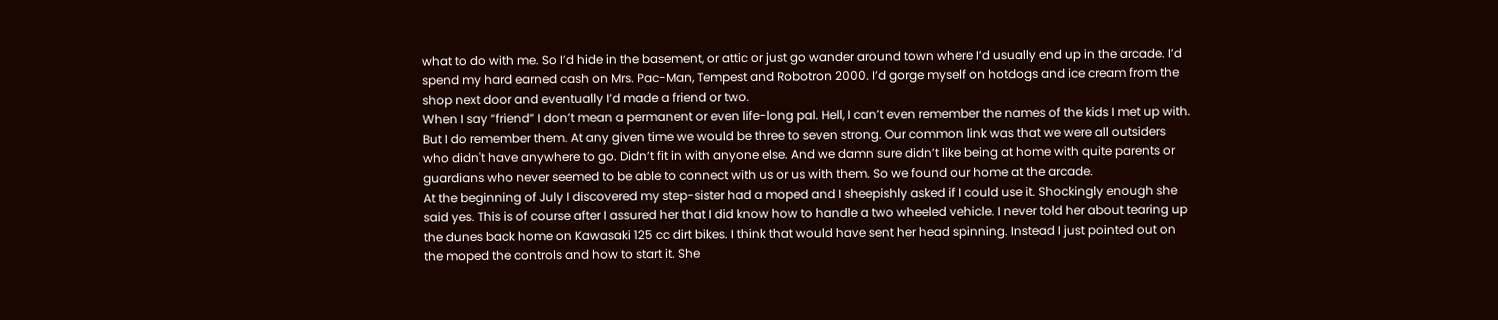what to do with me. So I’d hide in the basement, or attic or just go wander around town where I’d usually end up in the arcade. I’d spend my hard earned cash on Mrs. Pac-Man, Tempest and Robotron 2000. I’d gorge myself on hotdogs and ice cream from the shop next door and eventually I’d made a friend or two.
When I say “friend” I don’t mean a permanent or even life-long pal. Hell, I can’t even remember the names of the kids I met up with. But I do remember them. At any given time we would be three to seven strong. Our common link was that we were all outsiders who didn't have anywhere to go. Didn’t fit in with anyone else. And we damn sure didn’t like being at home with quite parents or guardians who never seemed to be able to connect with us or us with them. So we found our home at the arcade.
At the beginning of July I discovered my step-sister had a moped and I sheepishly asked if I could use it. Shockingly enough she said yes. This is of course after I assured her that I did know how to handle a two wheeled vehicle. I never told her about tearing up the dunes back home on Kawasaki 125 cc dirt bikes. I think that would have sent her head spinning. Instead I just pointed out on the moped the controls and how to start it. She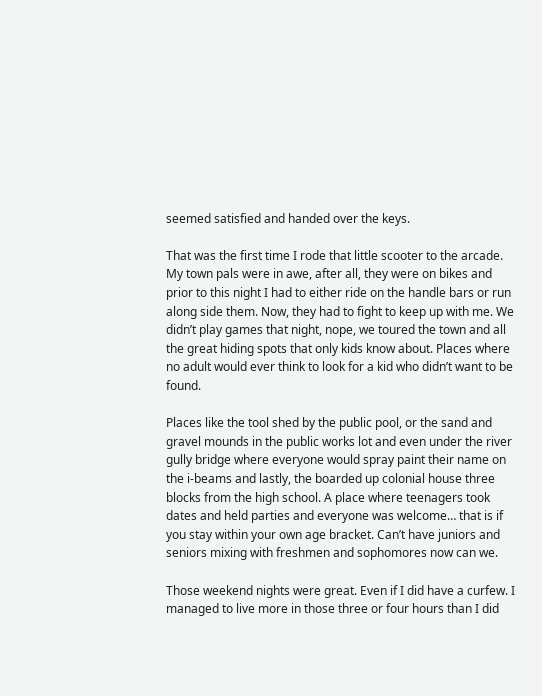seemed satisfied and handed over the keys.

That was the first time I rode that little scooter to the arcade. My town pals were in awe, after all, they were on bikes and prior to this night I had to either ride on the handle bars or run along side them. Now, they had to fight to keep up with me. We didn’t play games that night, nope, we toured the town and all the great hiding spots that only kids know about. Places where no adult would ever think to look for a kid who didn’t want to be found.

Places like the tool shed by the public pool, or the sand and gravel mounds in the public works lot and even under the river gully bridge where everyone would spray paint their name on the i-beams and lastly, the boarded up colonial house three blocks from the high school. A place where teenagers took dates and held parties and everyone was welcome… that is if you stay within your own age bracket. Can’t have juniors and seniors mixing with freshmen and sophomores now can we.

Those weekend nights were great. Even if I did have a curfew. I managed to live more in those three or four hours than I did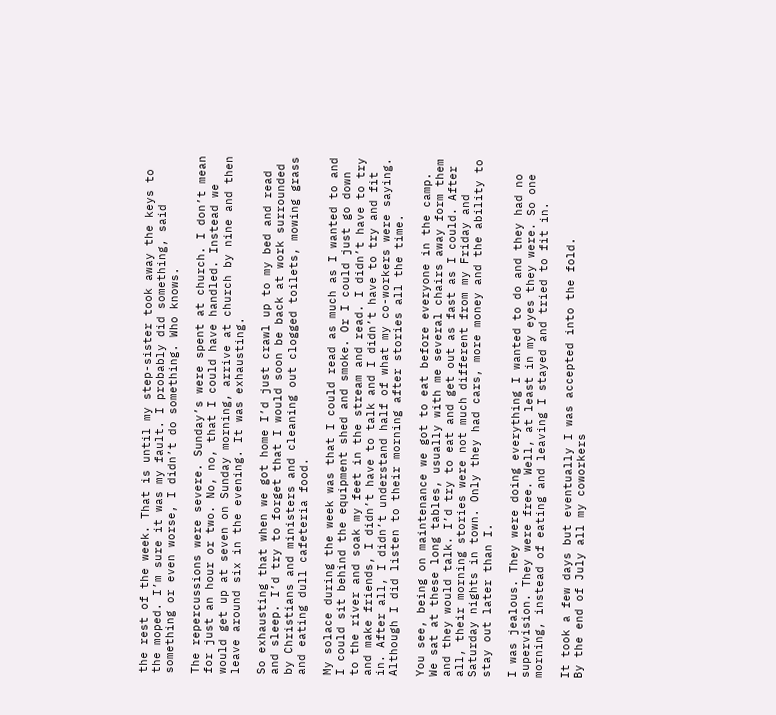the rest of the week. That is until my step-sister took away the keys to the moped. I’m sure it was my fault. I probably did something, said something or even worse, I didn’t do something. Who knows.

The repercussions were severe. Sunday’s were spent at church. I don’t mean for just an hour or two. No, no, that I could have handled. Instead we would get up at seven on Sunday morning, arrive at church by nine and then leave around six in the evening. It was exhausting.

So exhausting that when we got home I’d just crawl up to my bed and read and sleep. I’d try to forget that I would soon be back at work surrounded by Christians and ministers and cleaning out clogged toilets, mowing grass and eating dull cafeteria food.

My solace during the week was that I could read as much as I wanted to and I could sit behind the equipment shed and smoke. Or I could just go down to the river and soak my feet in the stream and read. I didn’t have to try and make friends, I didn’t have to talk and I didn’t have to try and fit in. After all, I didn’t understand half of what my co-workers were saying. Although I did listen to their morning after stories all the time.

You see, being on maintenance we got to eat before everyone in the camp. We sat at these long tables, usually with me several chairs away form them and they would talk. I’d try to eat and get out as fast as I could. After all, their morning stories were not much different from my Friday and Saturday nights in town. Only they had cars, more money and the ability to stay out later than I.

I was jealous. They were doing everything I wanted to do and they had no supervision. They were free. Well, at least in my eyes they were. So one morning, instead of eating and leaving I stayed and tried to fit in.

It took a few days but eventually I was accepted into the fold.
By the end of July all my coworkers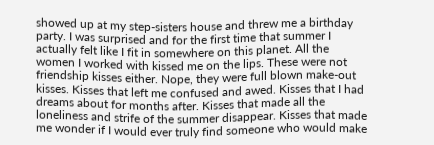showed up at my step-sisters house and threw me a birthday party. I was surprised and for the first time that summer I actually felt like I fit in somewhere on this planet. All the women I worked with kissed me on the lips. These were not friendship kisses either. Nope, they were full blown make-out kisses. Kisses that left me confused and awed. Kisses that I had dreams about for months after. Kisses that made all the loneliness and strife of the summer disappear. Kisses that made me wonder if I would ever truly find someone who would make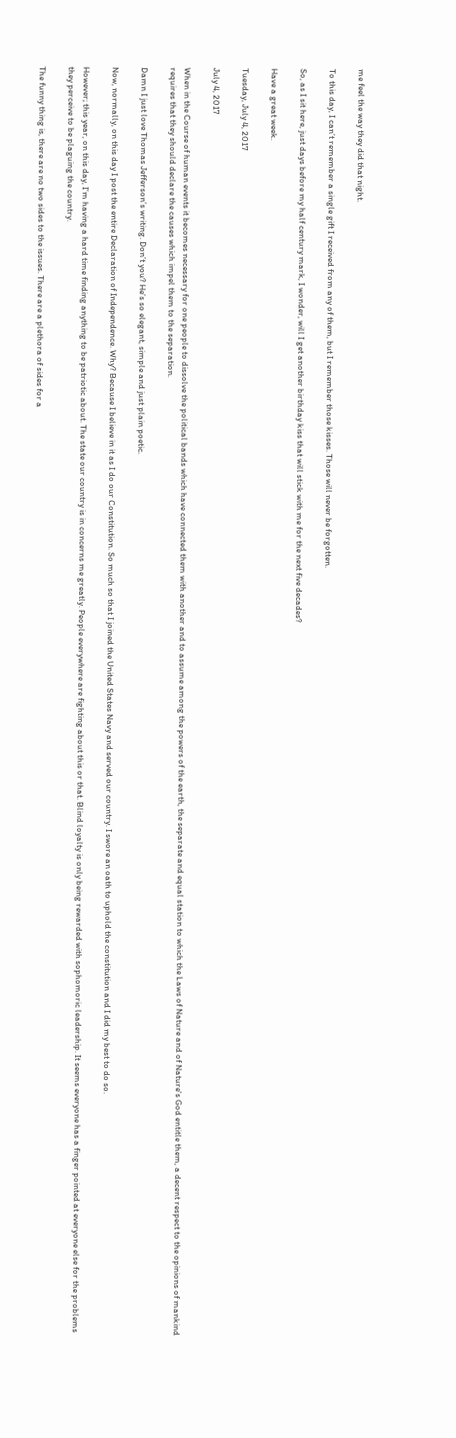me feel the way they did that night.

To this day, I can’t remember a single gift I received from any of them, but I remember those kisses. Those will never be forgotten.

So, as I sit here, just days before my half century mark, I wonder, will I get another birthday kiss that will stick with me for the next five decades?

Have a great week.

Tuesday, July 4, 2017

July 4, 2017

When in the Course of human events it becomes necessary for one people to dissolve the political bands which have connected them with another and to assume among the powers of the earth, the separate and equal station to which the Laws of Nature and of Nature's God entitle them, a decent respect to the opinions of mankind requires that they should declare the causes which impel them to the separation.

Damn I just love Thomas Jefferson’s writing. Don’t you? He’s so elegant, simple and just plain poetic.

Now, normally, on this day I post the entire Declaration of Independence. Why? Because I believe in it as I do our Constitution. So much so that I joined the United States Navy and served our country. I swore an oath to uphold the constitution and I did my best to do so.

However; this year, on this day, I’m having a hard time finding anything to be patriotic about. The state our country is in concerns me greatly. People everywhere are fighting about this or that. Blind loyalty is only being rewarded with sophomoric leadership. It seems everyone has a finger pointed at everyone else for the problems they perceive to be plaguing the country.

The funny thing is, there are no two sides to the issues. There are a plethora of sides for a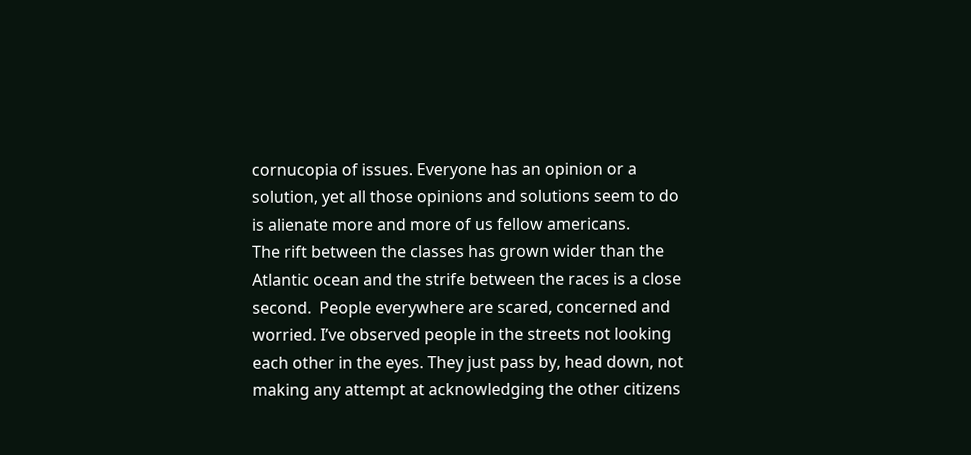cornucopia of issues. Everyone has an opinion or a solution, yet all those opinions and solutions seem to do is alienate more and more of us fellow americans.
The rift between the classes has grown wider than the Atlantic ocean and the strife between the races is a close second.  People everywhere are scared, concerned and worried. I’ve observed people in the streets not looking each other in the eyes. They just pass by, head down, not making any attempt at acknowledging the other citizens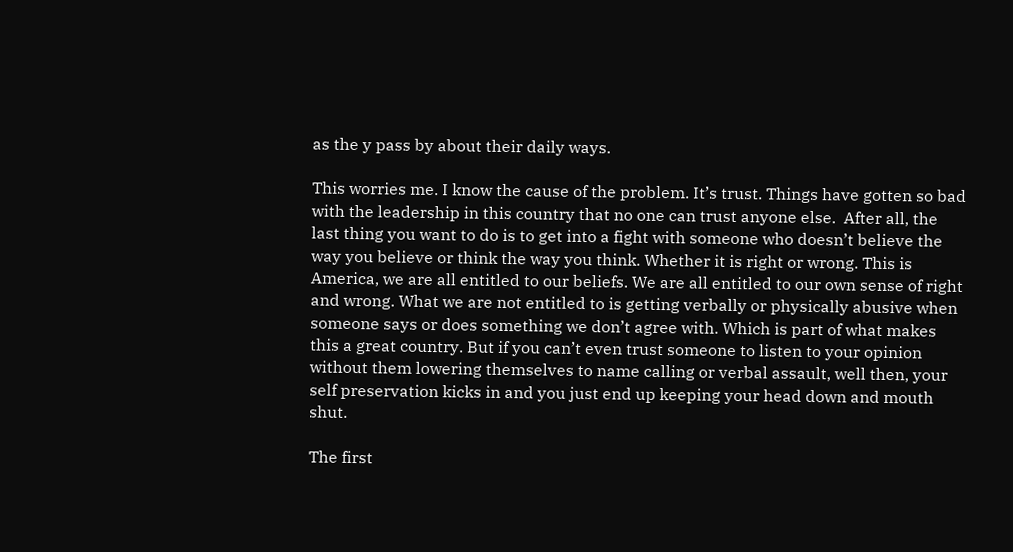as the y pass by about their daily ways.

This worries me. I know the cause of the problem. It’s trust. Things have gotten so bad with the leadership in this country that no one can trust anyone else.  After all, the last thing you want to do is to get into a fight with someone who doesn’t believe the way you believe or think the way you think. Whether it is right or wrong. This is America, we are all entitled to our beliefs. We are all entitled to our own sense of right and wrong. What we are not entitled to is getting verbally or physically abusive when someone says or does something we don’t agree with. Which is part of what makes this a great country. But if you can’t even trust someone to listen to your opinion without them lowering themselves to name calling or verbal assault, well then, your self preservation kicks in and you just end up keeping your head down and mouth shut.

The first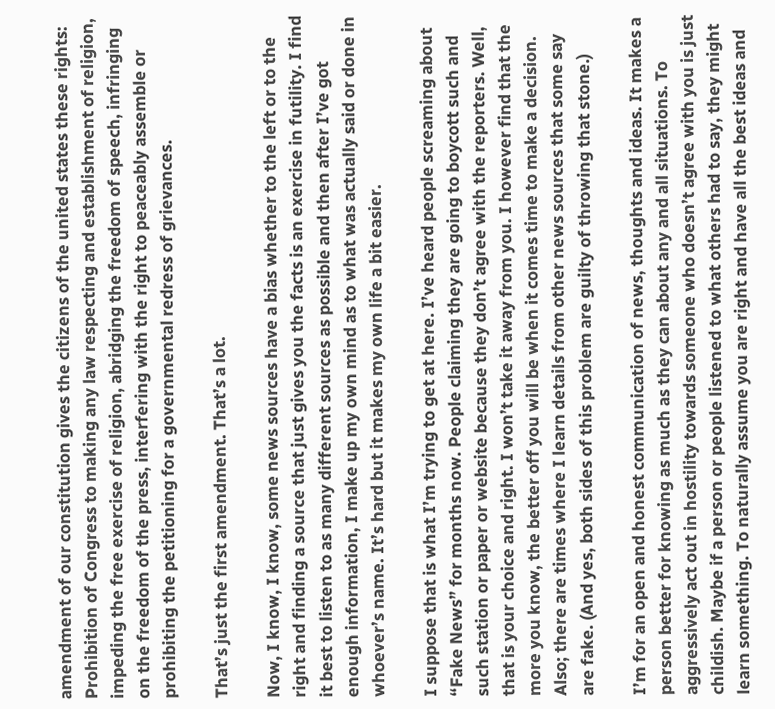amendment of our constitution gives the citizens of the united states these rights: Prohibition of Congress to making any law respecting and establishment of religion, impeding the free exercise of religion, abridging the freedom of speech, infringing on the freedom of the press, interfering with the right to peaceably assemble or prohibiting the petitioning for a governmental redress of grievances.

That’s just the first amendment. That’s a lot.

Now, I know, I know, some news sources have a bias whether to the left or to the right and finding a source that just gives you the facts is an exercise in futility. I find it best to listen to as many different sources as possible and then after I’ve got enough information, I make up my own mind as to what was actually said or done in whoever’s name. It’s hard but it makes my own life a bit easier.

I suppose that is what I’m trying to get at here. I’ve heard people screaming about “Fake News” for months now. People claiming they are going to boycott such and such station or paper or website because they don’t agree with the reporters. Well, that is your choice and right. I won’t take it away from you. I however find that the more you know, the better off you will be when it comes time to make a decision. Also; there are times where I learn details from other news sources that some say are fake. (And yes, both sides of this problem are guilty of throwing that stone.)

I’m for an open and honest communication of news, thoughts and ideas. It makes a person better for knowing as much as they can about any and all situations. To aggressively act out in hostility towards someone who doesn’t agree with you is just childish. Maybe if a person or people listened to what others had to say, they might learn something. To naturally assume you are right and have all the best ideas and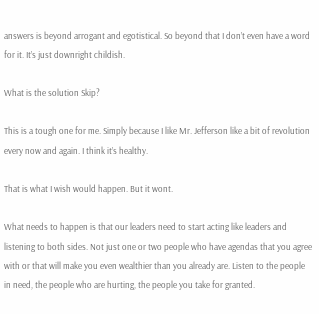answers is beyond arrogant and egotistical. So beyond that I don’t even have a word for it. It’s just downright childish.

What is the solution Skip?

This is a tough one for me. Simply because I like Mr. Jefferson like a bit of revolution every now and again. I think it’s healthy.

That is what I wish would happen. But it wont.

What needs to happen is that our leaders need to start acting like leaders and listening to both sides. Not just one or two people who have agendas that you agree with or that will make you even wealthier than you already are. Listen to the people in need, the people who are hurting, the people you take for granted.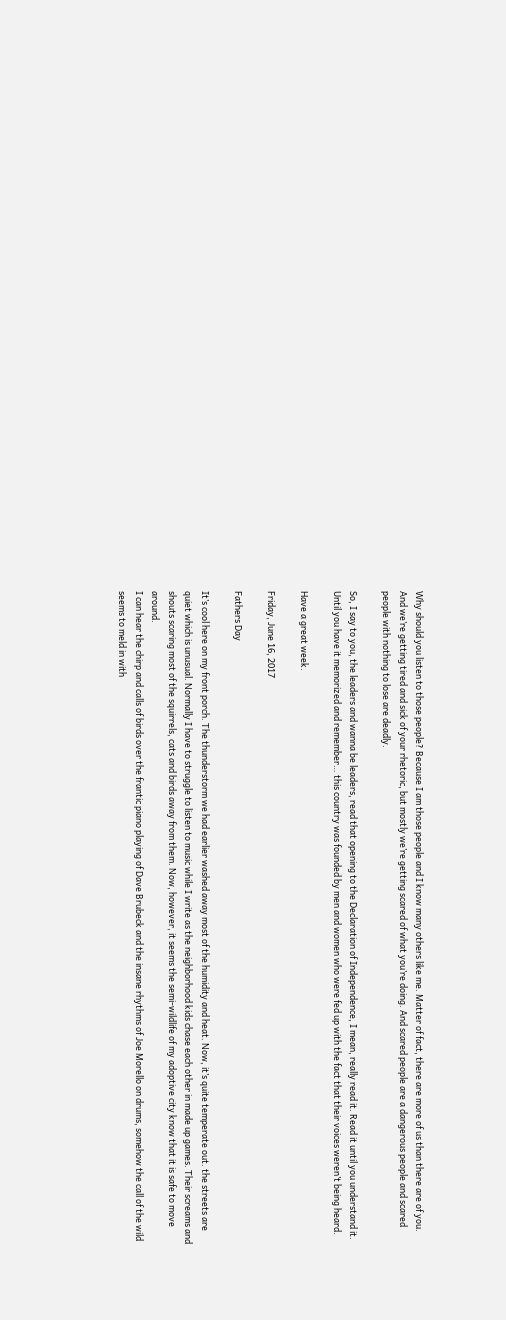Why should you listen to those people? Because I am those people and I know many others like me. Matter of fact, there are more of us than there are of you. And we’re getting tired and sick of your rhetoric, but mostly we’re getting scared of what you’re doing. And scared people are a dangerous people and scared people with nothing to lose are deadly.

So, I say to you, the leaders and wanna be leaders, read that opening to the Declaration of Independence, I mean, really read it. Read it until you understand it. Until you have it memorized and remember… this country was founded by men and women who were fed up with the fact that their voices weren’t being heard.

Have a great week.

Friday, June 16, 2017

Fathers Day

It’s cool here on my front porch. The thunderstorm we had earlier washed away most of the humidity and heat. Now, it’s quite temperate out. the streets are quiet which is unusual. Normally I have to struggle to listen to music while I write as the neighborhood kids chase each other in made up games. Their screams and shouts scaring most of the squirrels, cats and birds away from them. Now, however, it seems the semi-wildlife of my adoptive city know that it is safe to move around.
I can hear the chirp and calls of birds over the frantic piano playing of Dave Brubeck and the insane rhythms of Joe Morello on drums, somehow the call of the wild seems to meld in with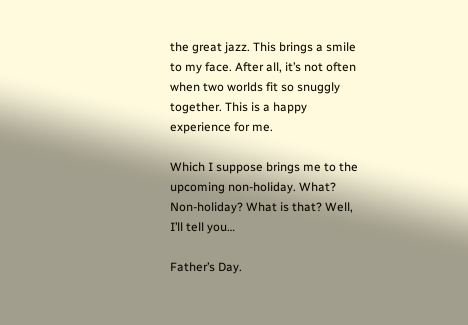the great jazz. This brings a smile to my face. After all, it’s not often when two worlds fit so snuggly together. This is a happy experience for me.

Which I suppose brings me to the upcoming non-holiday. What? Non-holiday? What is that? Well, I’ll tell you…

Father’s Day.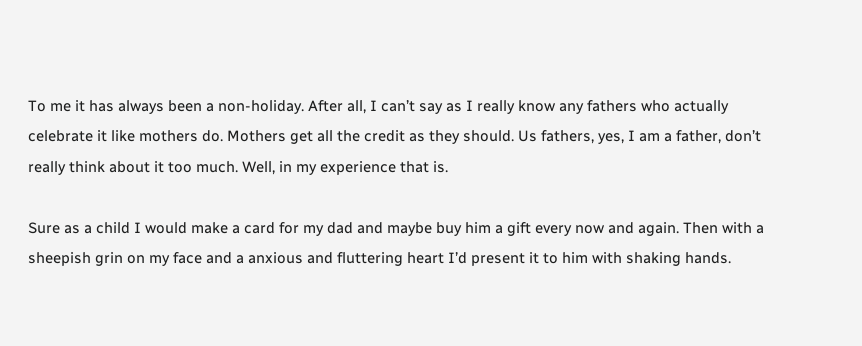To me it has always been a non-holiday. After all, I can’t say as I really know any fathers who actually celebrate it like mothers do. Mothers get all the credit as they should. Us fathers, yes, I am a father, don’t really think about it too much. Well, in my experience that is.

Sure as a child I would make a card for my dad and maybe buy him a gift every now and again. Then with a sheepish grin on my face and a anxious and fluttering heart I’d present it to him with shaking hands.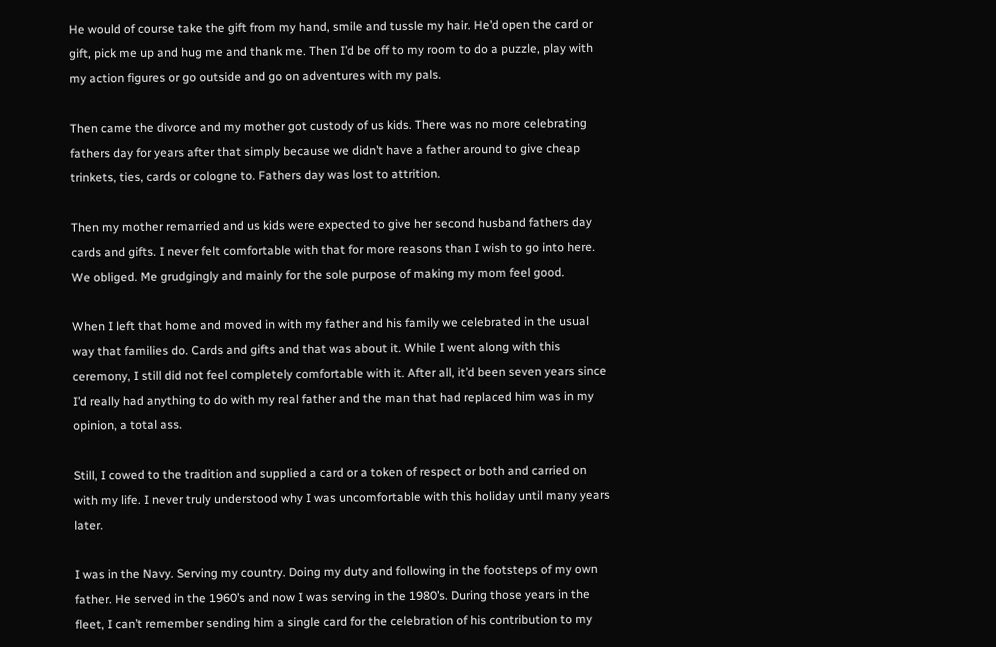He would of course take the gift from my hand, smile and tussle my hair. He’d open the card or gift, pick me up and hug me and thank me. Then I’d be off to my room to do a puzzle, play with my action figures or go outside and go on adventures with my pals.

Then came the divorce and my mother got custody of us kids. There was no more celebrating fathers day for years after that simply because we didn’t have a father around to give cheap trinkets, ties, cards or cologne to. Fathers day was lost to attrition.

Then my mother remarried and us kids were expected to give her second husband fathers day cards and gifts. I never felt comfortable with that for more reasons than I wish to go into here. We obliged. Me grudgingly and mainly for the sole purpose of making my mom feel good.

When I left that home and moved in with my father and his family we celebrated in the usual way that families do. Cards and gifts and that was about it. While I went along with this ceremony, I still did not feel completely comfortable with it. After all, it’d been seven years since I’d really had anything to do with my real father and the man that had replaced him was in my opinion, a total ass.

Still, I cowed to the tradition and supplied a card or a token of respect or both and carried on with my life. I never truly understood why I was uncomfortable with this holiday until many years later.

I was in the Navy. Serving my country. Doing my duty and following in the footsteps of my own father. He served in the 1960’s and now I was serving in the 1980’s. During those years in the fleet, I can’t remember sending him a single card for the celebration of his contribution to my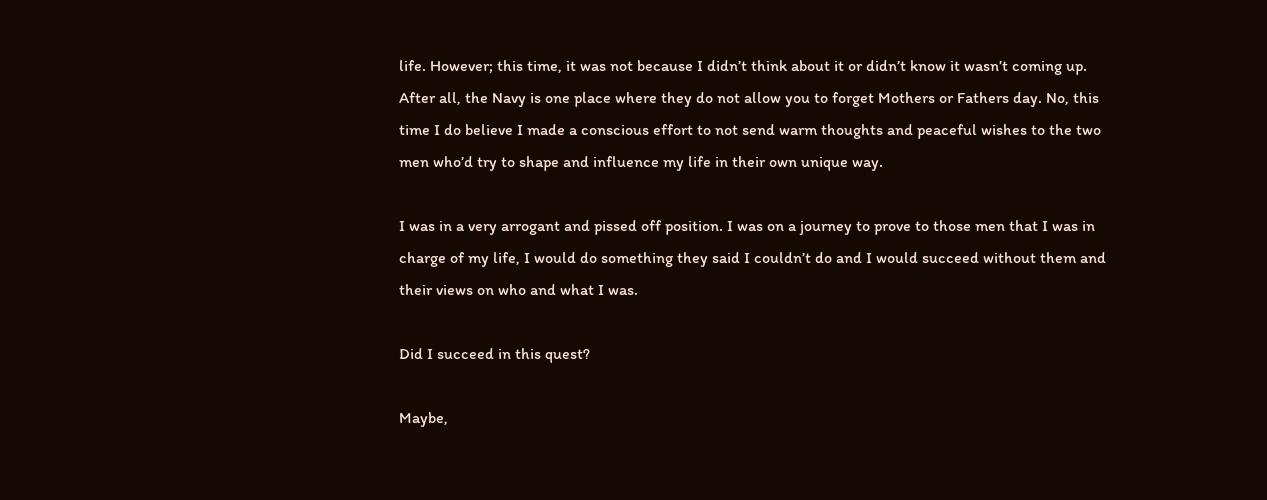life. However; this time, it was not because I didn’t think about it or didn’t know it wasn’t coming up. After all, the Navy is one place where they do not allow you to forget Mothers or Fathers day. No, this time I do believe I made a conscious effort to not send warm thoughts and peaceful wishes to the two men who’d try to shape and influence my life in their own unique way.

I was in a very arrogant and pissed off position. I was on a journey to prove to those men that I was in charge of my life, I would do something they said I couldn’t do and I would succeed without them and their views on who and what I was.

Did I succeed in this quest?

Maybe,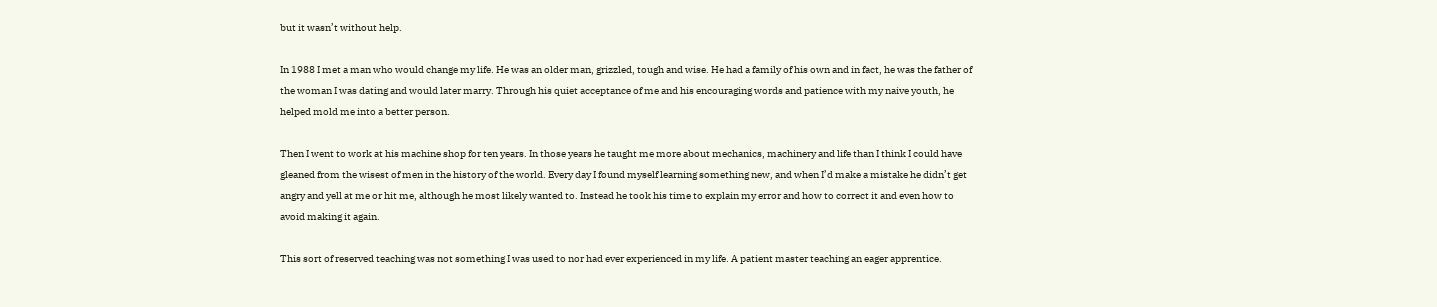but it wasn’t without help.

In 1988 I met a man who would change my life. He was an older man, grizzled, tough and wise. He had a family of his own and in fact, he was the father of the woman I was dating and would later marry. Through his quiet acceptance of me and his encouraging words and patience with my naive youth, he helped mold me into a better person.

Then I went to work at his machine shop for ten years. In those years he taught me more about mechanics, machinery and life than I think I could have gleaned from the wisest of men in the history of the world. Every day I found myself learning something new, and when I’d make a mistake he didn’t get angry and yell at me or hit me, although he most likely wanted to. Instead he took his time to explain my error and how to correct it and even how to avoid making it again.

This sort of reserved teaching was not something I was used to nor had ever experienced in my life. A patient master teaching an eager apprentice.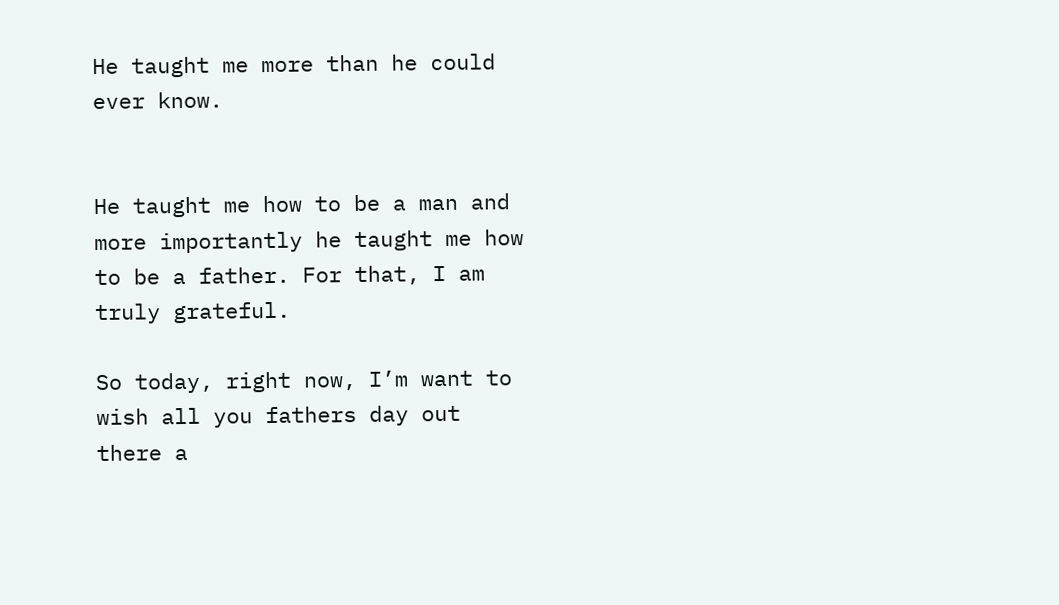He taught me more than he could ever know.


He taught me how to be a man and more importantly he taught me how to be a father. For that, I am truly grateful.

So today, right now, I’m want to wish all you fathers day out there a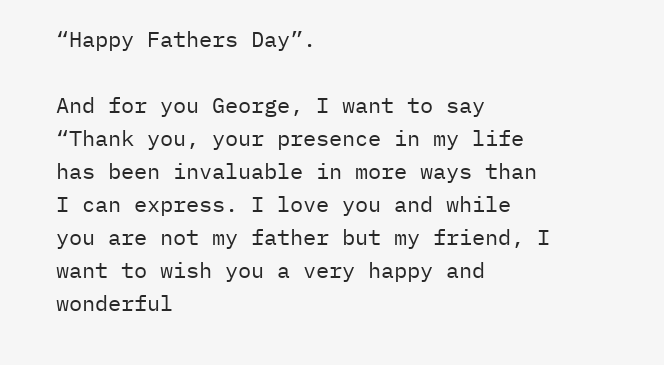“Happy Fathers Day”.

And for you George, I want to say “Thank you, your presence in my life has been invaluable in more ways than I can express. I love you and while you are not my father but my friend, I want to wish you a very happy and wonderful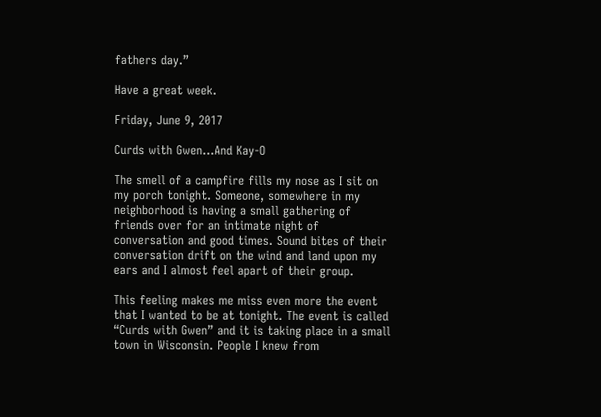fathers day.”

Have a great week.

Friday, June 9, 2017

Curds with Gwen...And Kay-O

The smell of a campfire fills my nose as I sit on my porch tonight. Someone, somewhere in my neighborhood is having a small gathering of friends over for an intimate night of conversation and good times. Sound bites of their conversation drift on the wind and land upon my ears and I almost feel apart of their group.

This feeling makes me miss even more the event that I wanted to be at tonight. The event is called “Curds with Gwen” and it is taking place in a small town in Wisconsin. People I knew from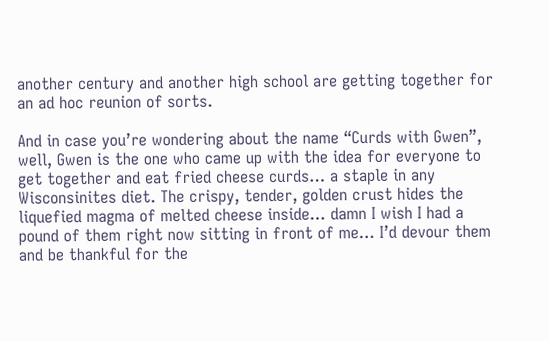another century and another high school are getting together for an ad hoc reunion of sorts.

And in case you’re wondering about the name “Curds with Gwen”, well, Gwen is the one who came up with the idea for everyone to get together and eat fried cheese curds… a staple in any Wisconsinites diet. The crispy, tender, golden crust hides the liquefied magma of melted cheese inside… damn I wish I had a pound of them right now sitting in front of me… I’d devour them and be thankful for the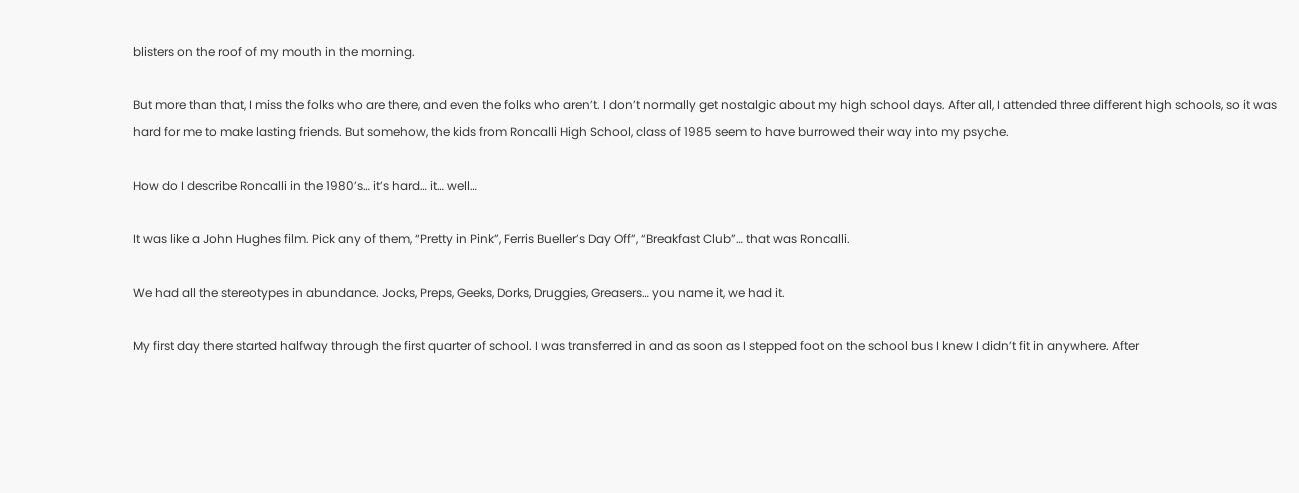blisters on the roof of my mouth in the morning.

But more than that, I miss the folks who are there, and even the folks who aren’t. I don’t normally get nostalgic about my high school days. After all, I attended three different high schools, so it was hard for me to make lasting friends. But somehow, the kids from Roncalli High School, class of 1985 seem to have burrowed their way into my psyche.

How do I describe Roncalli in the 1980’s… it’s hard… it… well…

It was like a John Hughes film. Pick any of them, “Pretty in Pink”, Ferris Bueller’s Day Off”, “Breakfast Club”… that was Roncalli.

We had all the stereotypes in abundance. Jocks, Preps, Geeks, Dorks, Druggies, Greasers… you name it, we had it.

My first day there started halfway through the first quarter of school. I was transferred in and as soon as I stepped foot on the school bus I knew I didn’t fit in anywhere. After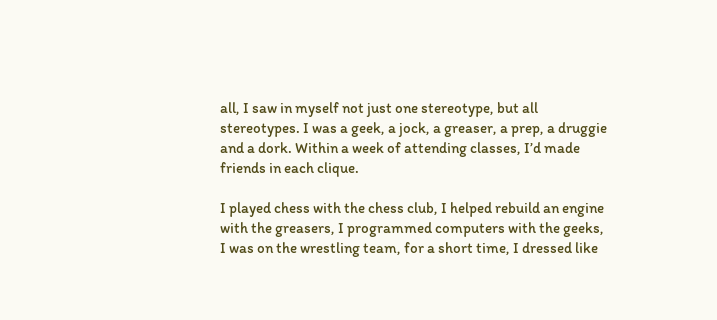all, I saw in myself not just one stereotype, but all stereotypes. I was a geek, a jock, a greaser, a prep, a druggie and a dork. Within a week of attending classes, I’d made friends in each clique.

I played chess with the chess club, I helped rebuild an engine with the greasers, I programmed computers with the geeks, I was on the wrestling team, for a short time, I dressed like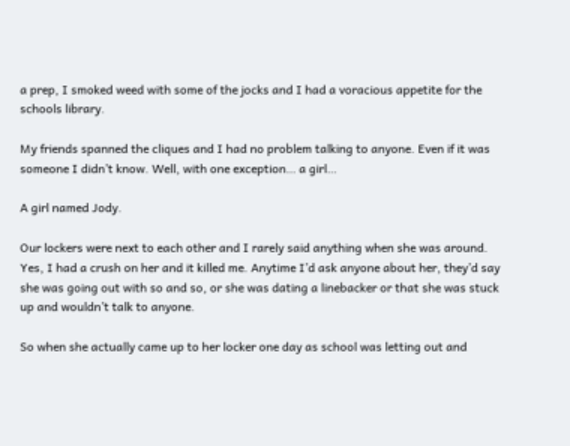a prep, I smoked weed with some of the jocks and I had a voracious appetite for the schools library.

My friends spanned the cliques and I had no problem talking to anyone. Even if it was someone I didn’t know. Well, with one exception… a girl…

A girl named Jody.

Our lockers were next to each other and I rarely said anything when she was around. Yes, I had a crush on her and it killed me. Anytime I’d ask anyone about her, they’d say she was going out with so and so, or she was dating a linebacker or that she was stuck up and wouldn’t talk to anyone.

So when she actually came up to her locker one day as school was letting out and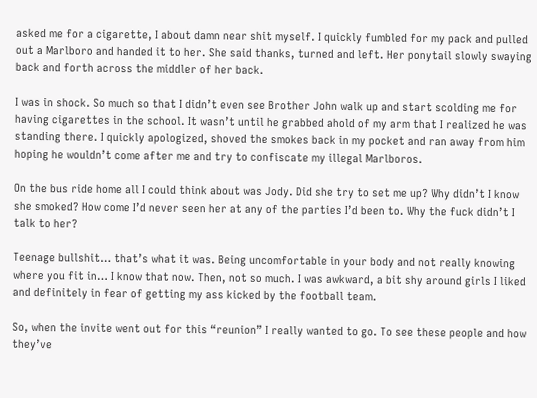asked me for a cigarette, I about damn near shit myself. I quickly fumbled for my pack and pulled out a Marlboro and handed it to her. She said thanks, turned and left. Her ponytail slowly swaying back and forth across the middler of her back.

I was in shock. So much so that I didn’t even see Brother John walk up and start scolding me for having cigarettes in the school. It wasn’t until he grabbed ahold of my arm that I realized he was standing there. I quickly apologized, shoved the smokes back in my pocket and ran away from him hoping he wouldn’t come after me and try to confiscate my illegal Marlboros.

On the bus ride home all I could think about was Jody. Did she try to set me up? Why didn’t I know she smoked? How come I’d never seen her at any of the parties I’d been to. Why the fuck didn’t I talk to her?

Teenage bullshit… that’s what it was. Being uncomfortable in your body and not really knowing where you fit in… I know that now. Then, not so much. I was awkward, a bit shy around girls I liked and definitely in fear of getting my ass kicked by the football team.

So, when the invite went out for this “reunion” I really wanted to go. To see these people and how they’ve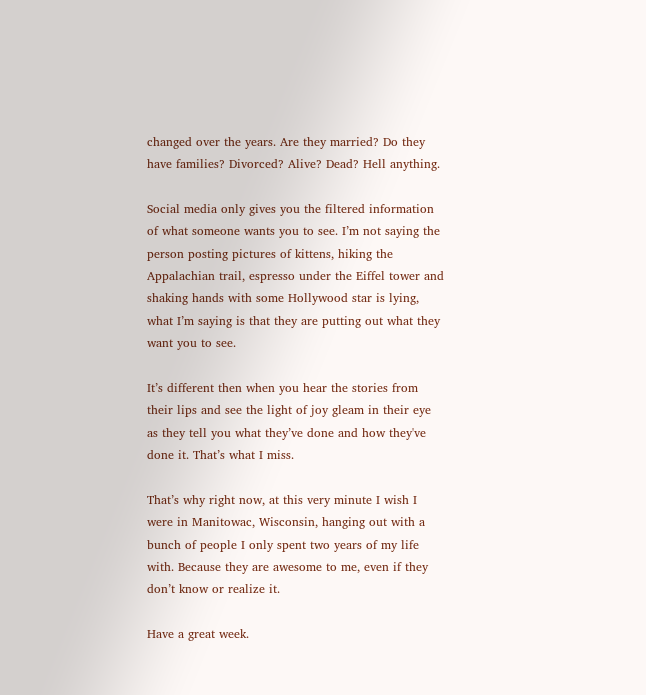changed over the years. Are they married? Do they have families? Divorced? Alive? Dead? Hell anything.

Social media only gives you the filtered information of what someone wants you to see. I’m not saying the person posting pictures of kittens, hiking the Appalachian trail, espresso under the Eiffel tower and shaking hands with some Hollywood star is lying, what I’m saying is that they are putting out what they want you to see.

It’s different then when you hear the stories from their lips and see the light of joy gleam in their eye as they tell you what they’ve done and how they've done it. That’s what I miss.

That’s why right now, at this very minute I wish I were in Manitowac, Wisconsin, hanging out with a bunch of people I only spent two years of my life with. Because they are awesome to me, even if they don’t know or realize it.

Have a great week.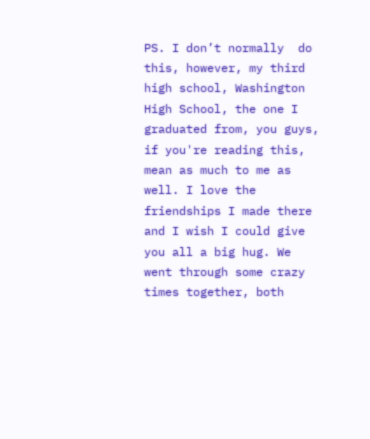PS. I don’t normally  do this, however, my third high school, Washington High School, the one I graduated from, you guys, if you're reading this, mean as much to me as well. I love the friendships I made there and I wish I could give you all a big hug. We went through some crazy times together, both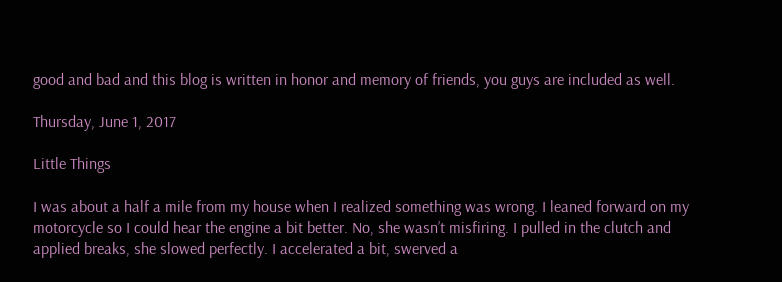good and bad and this blog is written in honor and memory of friends, you guys are included as well.

Thursday, June 1, 2017

Little Things

I was about a half a mile from my house when I realized something was wrong. I leaned forward on my motorcycle so I could hear the engine a bit better. No, she wasn’t misfiring. I pulled in the clutch and applied breaks, she slowed perfectly. I accelerated a bit, swerved a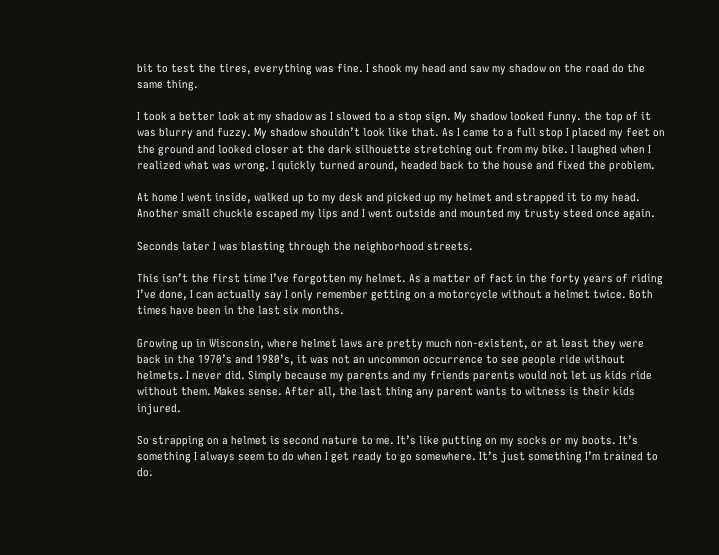bit to test the tires, everything was fine. I shook my head and saw my shadow on the road do the same thing.

I took a better look at my shadow as I slowed to a stop sign. My shadow looked funny. the top of it was blurry and fuzzy. My shadow shouldn’t look like that. As I came to a full stop I placed my feet on the ground and looked closer at the dark silhouette stretching out from my bike. I laughed when I realized what was wrong. I quickly turned around, headed back to the house and fixed the problem.

At home I went inside, walked up to my desk and picked up my helmet and strapped it to my head. Another small chuckle escaped my lips and I went outside and mounted my trusty steed once again.

Seconds later I was blasting through the neighborhood streets.

This isn’t the first time I’ve forgotten my helmet. As a matter of fact in the forty years of riding I’ve done, I can actually say I only remember getting on a motorcycle without a helmet twice. Both times have been in the last six months.

Growing up in Wisconsin, where helmet laws are pretty much non-existent, or at least they were back in the 1970’s and 1980’s, it was not an uncommon occurrence to see people ride without helmets. I never did. Simply because my parents and my friends parents would not let us kids ride without them. Makes sense. After all, the last thing any parent wants to witness is their kids injured.

So strapping on a helmet is second nature to me. It’s like putting on my socks or my boots. It’s something I always seem to do when I get ready to go somewhere. It’s just something I’m trained to do.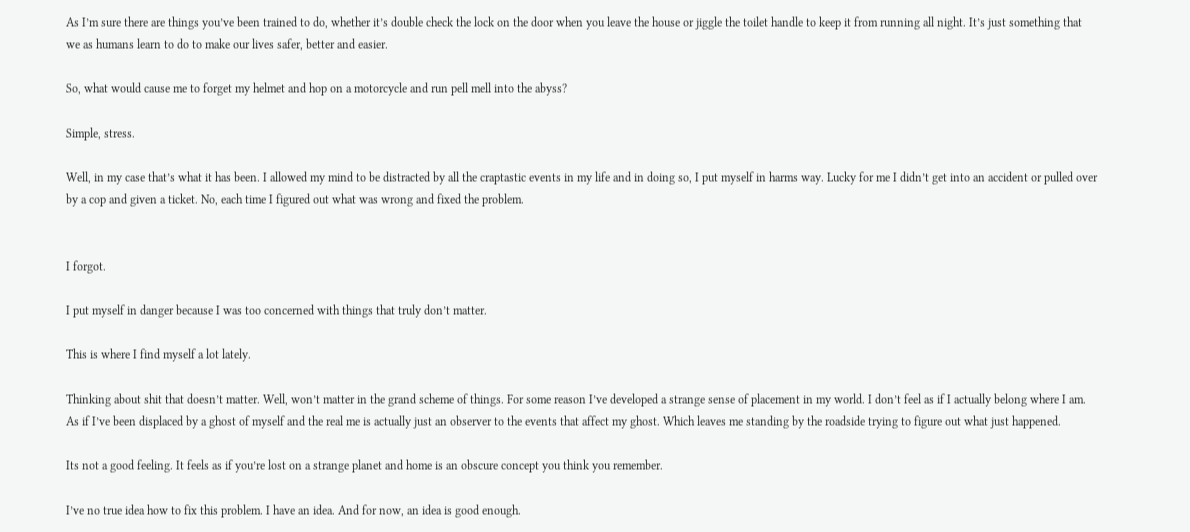As I’m sure there are things you’ve been trained to do, whether it’s double check the lock on the door when you leave the house or jiggle the toilet handle to keep it from running all night. It’s just something that we as humans learn to do to make our lives safer, better and easier.

So, what would cause me to forget my helmet and hop on a motorcycle and run pell mell into the abyss?

Simple, stress.

Well, in my case that’s what it has been. I allowed my mind to be distracted by all the craptastic events in my life and in doing so, I put myself in harms way. Lucky for me I didn’t get into an accident or pulled over by a cop and given a ticket. No, each time I figured out what was wrong and fixed the problem.


I forgot.

I put myself in danger because I was too concerned with things that truly don’t matter.

This is where I find myself a lot lately.

Thinking about shit that doesn’t matter. Well, won’t matter in the grand scheme of things. For some reason I’ve developed a strange sense of placement in my world. I don’t feel as if I actually belong where I am. As if I’ve been displaced by a ghost of myself and the real me is actually just an observer to the events that affect my ghost. Which leaves me standing by the roadside trying to figure out what just happened.

Its not a good feeling. It feels as if you’re lost on a strange planet and home is an obscure concept you think you remember.

I’ve no true idea how to fix this problem. I have an idea. And for now, an idea is good enough.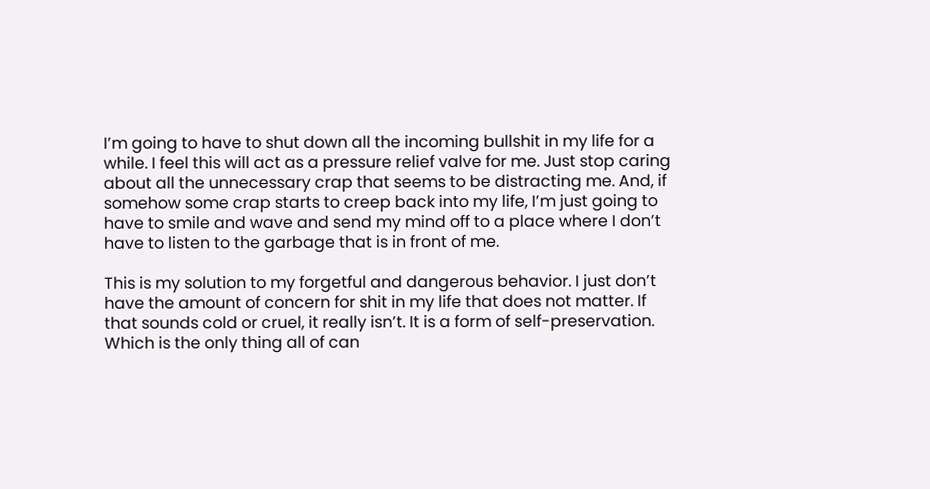I’m going to have to shut down all the incoming bullshit in my life for a while. I feel this will act as a pressure relief valve for me. Just stop caring about all the unnecessary crap that seems to be distracting me. And, if somehow some crap starts to creep back into my life, I’m just going to have to smile and wave and send my mind off to a place where I don’t have to listen to the garbage that is in front of me.

This is my solution to my forgetful and dangerous behavior. I just don’t have the amount of concern for shit in my life that does not matter. If that sounds cold or cruel, it really isn’t. It is a form of self-preservation.
Which is the only thing all of can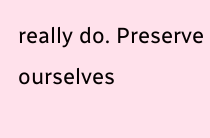really do. Preserve ourselves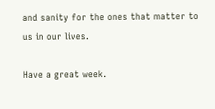and sanity for the ones that matter to us in our lives.

Have a great week.